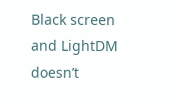Black screen and LightDM doesn’t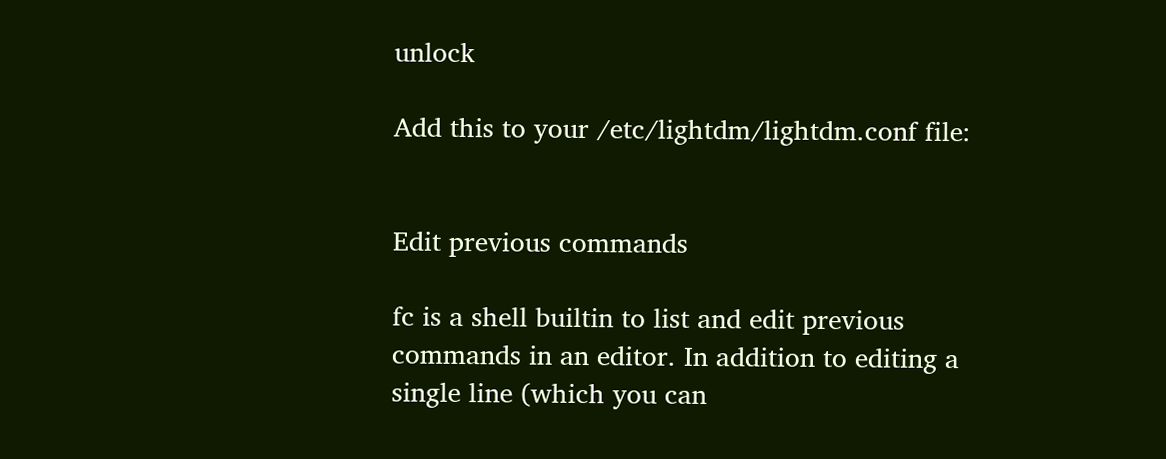unlock

Add this to your /etc/lightdm/lightdm.conf file:


Edit previous commands

fc is a shell builtin to list and edit previous commands in an editor. In addition to editing a single line (which you can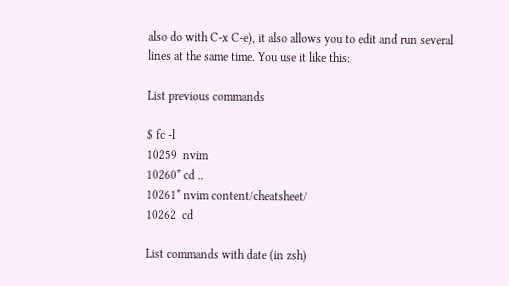also do with C-x C-e), it also allows you to edit and run several lines at the same time. You use it like this:

List previous commands

$ fc -l
10259  nvim
10260* cd ..
10261* nvim content/cheatsheet/
10262  cd

List commands with date (in zsh)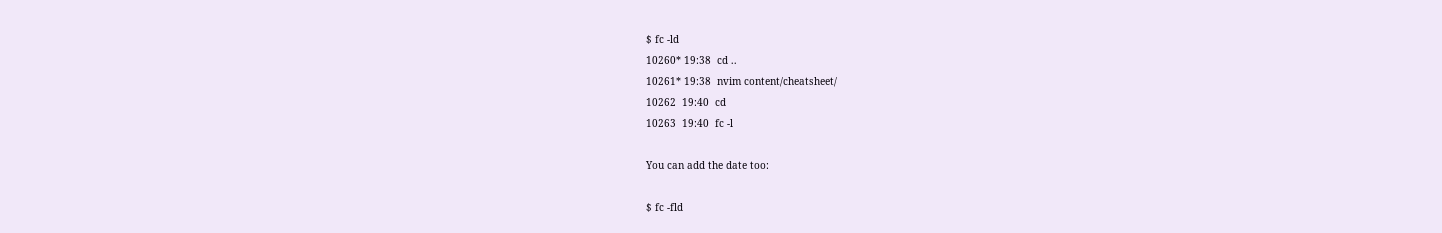$ fc -ld
10260* 19:38  cd ..
10261* 19:38  nvim content/cheatsheet/
10262  19:40  cd
10263  19:40  fc -l

You can add the date too:

$ fc -fld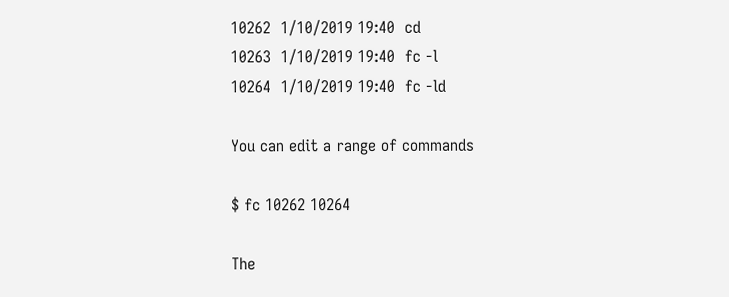10262  1/10/2019 19:40  cd
10263  1/10/2019 19:40  fc -l
10264  1/10/2019 19:40  fc -ld

You can edit a range of commands

$ fc 10262 10264

The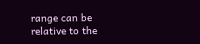range can be relative to the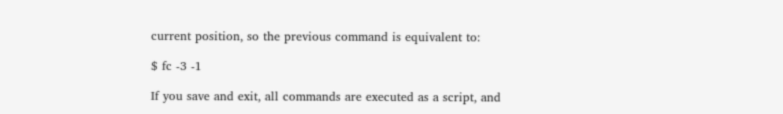current position, so the previous command is equivalent to:

$ fc -3 -1

If you save and exit, all commands are executed as a script, and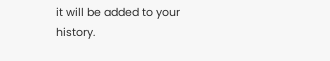it will be added to your history.